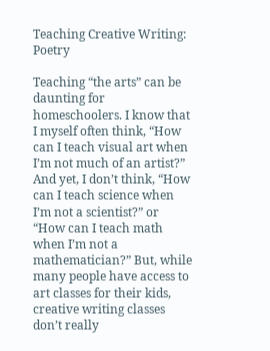Teaching Creative Writing: Poetry

Teaching “the arts” can be daunting for homeschoolers. I know that I myself often think, “How can I teach visual art when I’m not much of an artist?” And yet, I don’t think, “How can I teach science when I’m not a scientist?” or “How can I teach math when I’m not a mathematician?” But, while many people have access to art classes for their kids, creative writing classes don’t really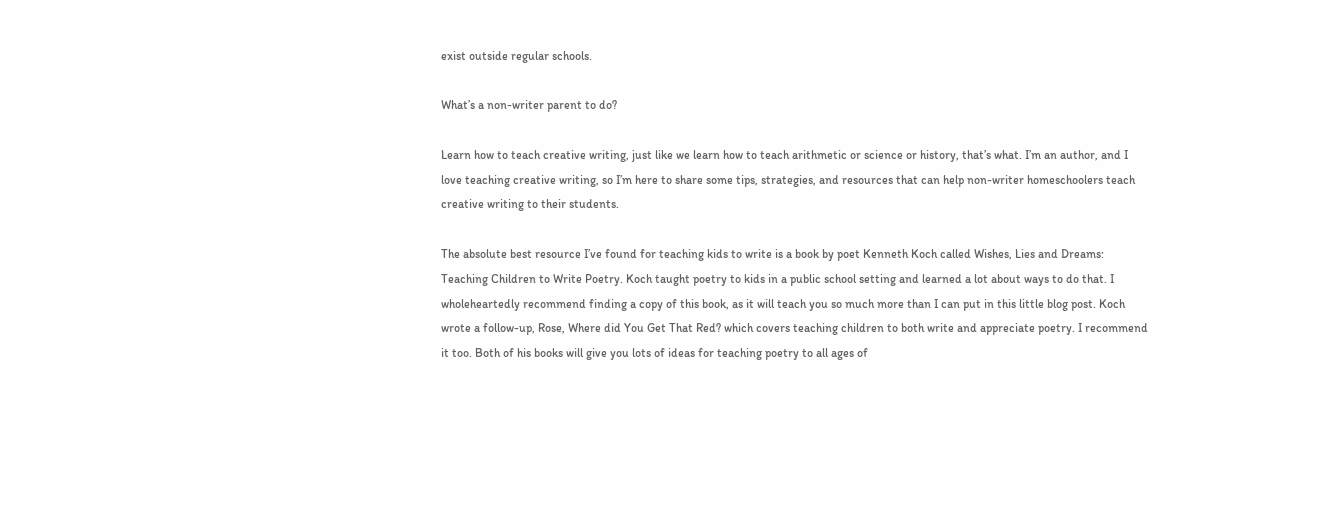exist outside regular schools.

What’s a non-writer parent to do?

Learn how to teach creative writing, just like we learn how to teach arithmetic or science or history, that’s what. I’m an author, and I love teaching creative writing, so I’m here to share some tips, strategies, and resources that can help non-writer homeschoolers teach creative writing to their students.

The absolute best resource I’ve found for teaching kids to write is a book by poet Kenneth Koch called Wishes, Lies and Dreams: Teaching Children to Write Poetry. Koch taught poetry to kids in a public school setting and learned a lot about ways to do that. I wholeheartedly recommend finding a copy of this book, as it will teach you so much more than I can put in this little blog post. Koch wrote a follow-up, Rose, Where did You Get That Red? which covers teaching children to both write and appreciate poetry. I recommend it too. Both of his books will give you lots of ideas for teaching poetry to all ages of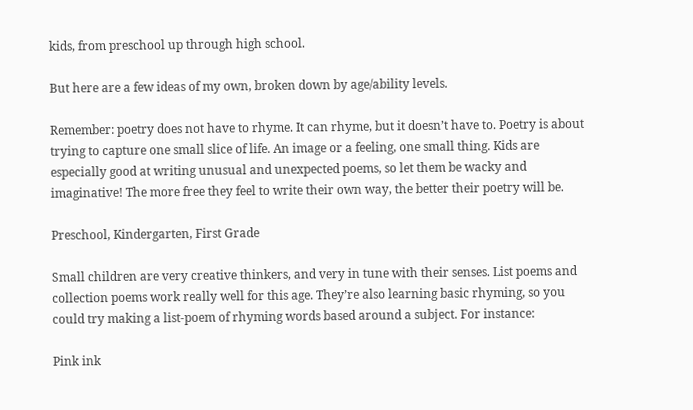kids, from preschool up through high school.

But here are a few ideas of my own, broken down by age/ability levels.

Remember: poetry does not have to rhyme. It can rhyme, but it doesn’t have to. Poetry is about trying to capture one small slice of life. An image or a feeling, one small thing. Kids are especially good at writing unusual and unexpected poems, so let them be wacky and imaginative! The more free they feel to write their own way, the better their poetry will be.

Preschool, Kindergarten, First Grade

Small children are very creative thinkers, and very in tune with their senses. List poems and collection poems work really well for this age. They’re also learning basic rhyming, so you could try making a list-poem of rhyming words based around a subject. For instance:

Pink ink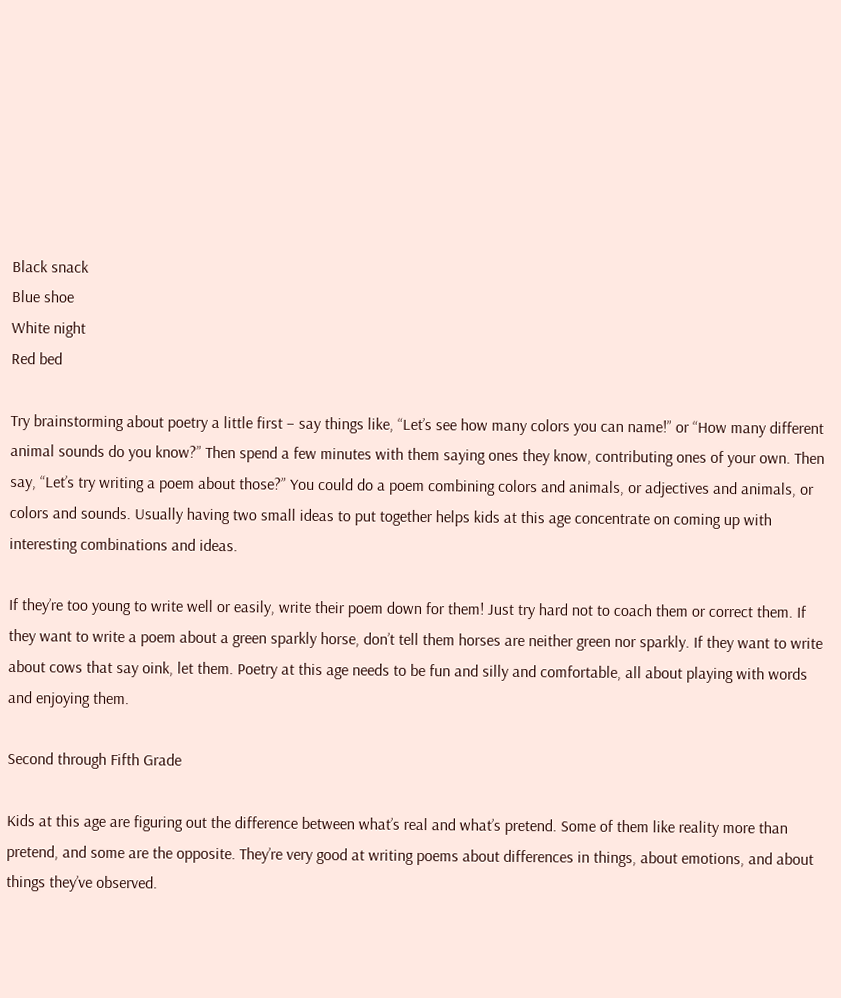Black snack
Blue shoe
White night
Red bed

Try brainstorming about poetry a little first – say things like, “Let’s see how many colors you can name!” or “How many different animal sounds do you know?” Then spend a few minutes with them saying ones they know, contributing ones of your own. Then say, “Let’s try writing a poem about those?” You could do a poem combining colors and animals, or adjectives and animals, or colors and sounds. Usually having two small ideas to put together helps kids at this age concentrate on coming up with interesting combinations and ideas.

If they’re too young to write well or easily, write their poem down for them! Just try hard not to coach them or correct them. If they want to write a poem about a green sparkly horse, don’t tell them horses are neither green nor sparkly. If they want to write about cows that say oink, let them. Poetry at this age needs to be fun and silly and comfortable, all about playing with words and enjoying them.

Second through Fifth Grade

Kids at this age are figuring out the difference between what’s real and what’s pretend. Some of them like reality more than pretend, and some are the opposite. They’re very good at writing poems about differences in things, about emotions, and about things they’ve observed.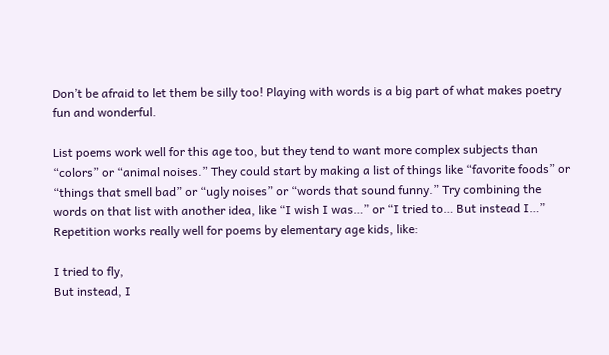Don’t be afraid to let them be silly too! Playing with words is a big part of what makes poetry fun and wonderful.

List poems work well for this age too, but they tend to want more complex subjects than “colors” or “animal noises.” They could start by making a list of things like “favorite foods” or “things that smell bad” or “ugly noises” or “words that sound funny.” Try combining the words on that list with another idea, like “I wish I was…” or “I tried to… But instead I…” Repetition works really well for poems by elementary age kids, like:

I tried to fly,
But instead, I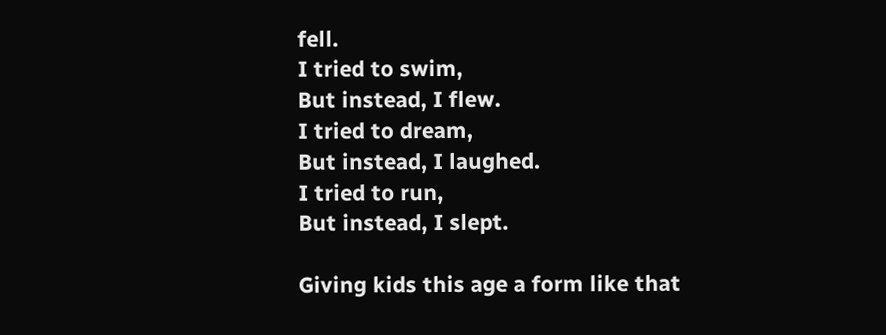fell.
I tried to swim,
But instead, I flew.
I tried to dream,
But instead, I laughed.
I tried to run,
But instead, I slept.

Giving kids this age a form like that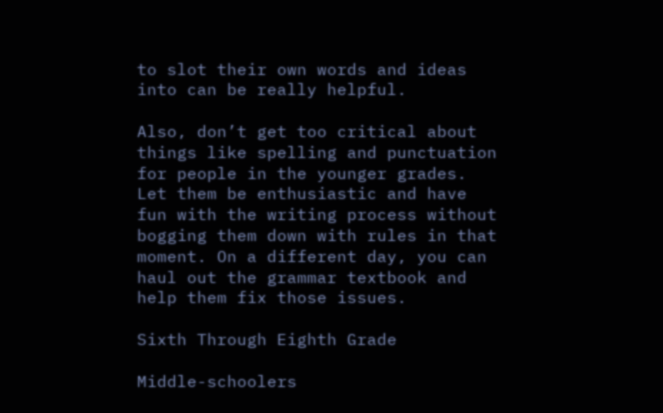to slot their own words and ideas into can be really helpful.

Also, don’t get too critical about things like spelling and punctuation for people in the younger grades. Let them be enthusiastic and have fun with the writing process without bogging them down with rules in that moment. On a different day, you can haul out the grammar textbook and help them fix those issues.

Sixth Through Eighth Grade

Middle-schoolers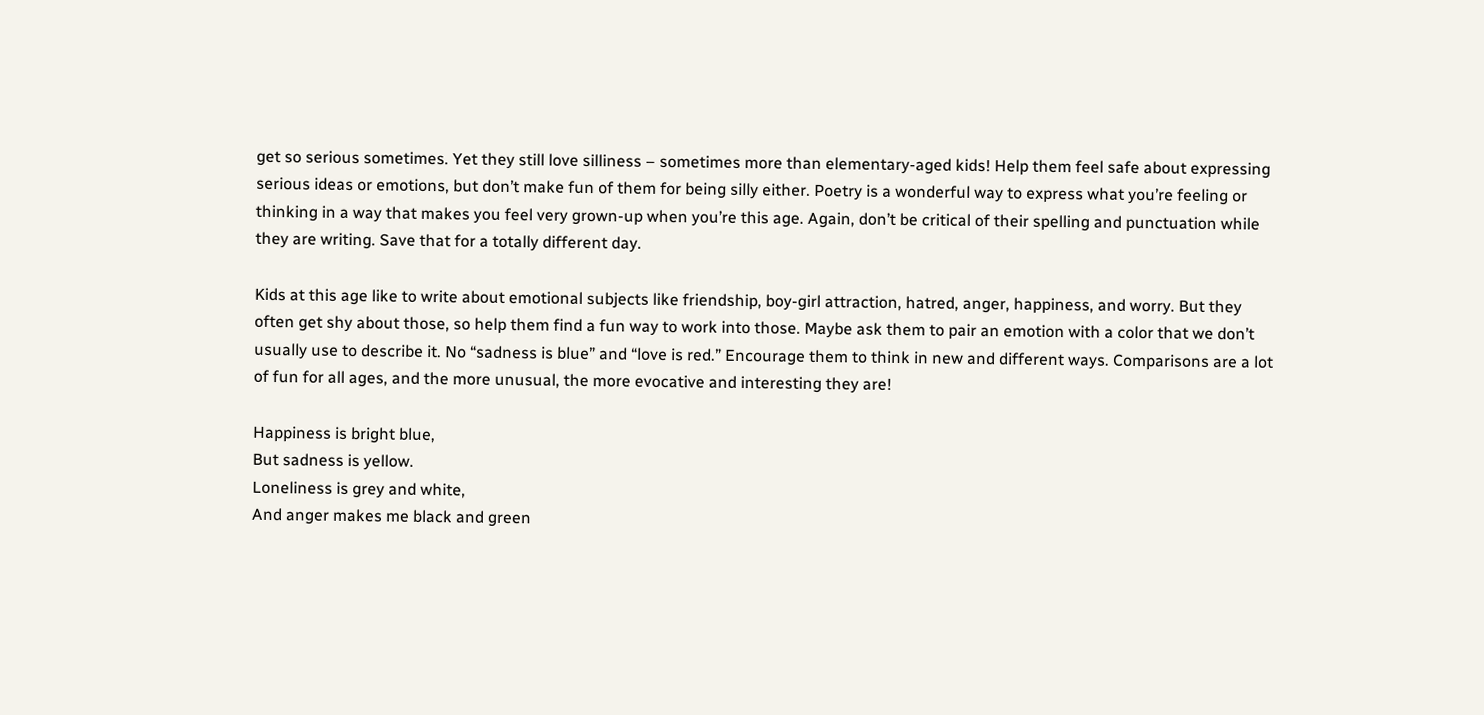get so serious sometimes. Yet they still love silliness – sometimes more than elementary-aged kids! Help them feel safe about expressing serious ideas or emotions, but don’t make fun of them for being silly either. Poetry is a wonderful way to express what you’re feeling or thinking in a way that makes you feel very grown-up when you’re this age. Again, don’t be critical of their spelling and punctuation while they are writing. Save that for a totally different day.

Kids at this age like to write about emotional subjects like friendship, boy-girl attraction, hatred, anger, happiness, and worry. But they often get shy about those, so help them find a fun way to work into those. Maybe ask them to pair an emotion with a color that we don’t usually use to describe it. No “sadness is blue” and “love is red.” Encourage them to think in new and different ways. Comparisons are a lot of fun for all ages, and the more unusual, the more evocative and interesting they are!

Happiness is bright blue,
But sadness is yellow.
Loneliness is grey and white,
And anger makes me black and green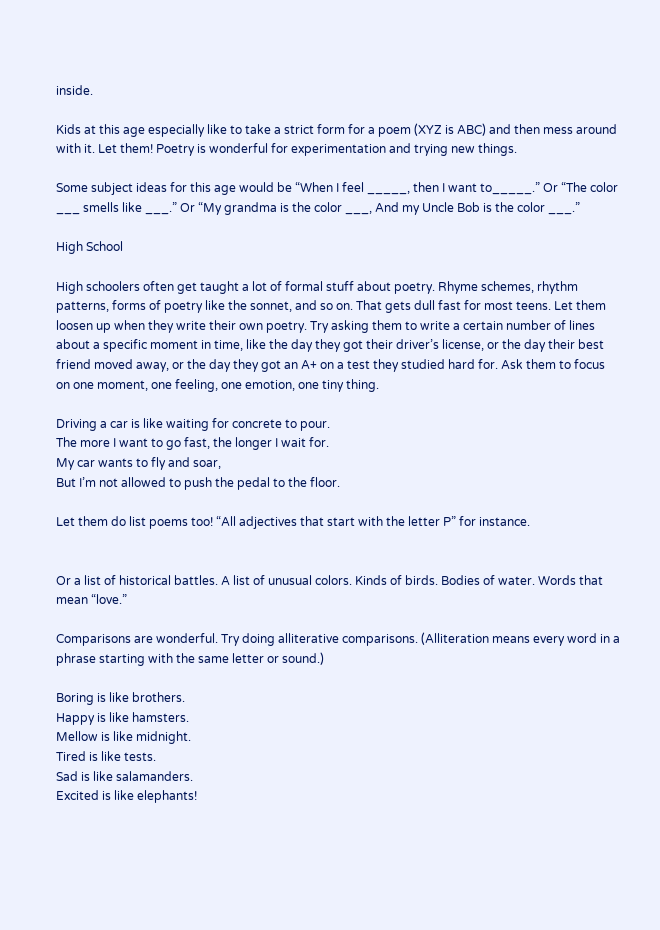inside.

Kids at this age especially like to take a strict form for a poem (XYZ is ABC) and then mess around with it. Let them! Poetry is wonderful for experimentation and trying new things.

Some subject ideas for this age would be “When I feel _____, then I want to_____.” Or “The color ___ smells like ___.” Or “My grandma is the color ___, And my Uncle Bob is the color ___.”

High School

High schoolers often get taught a lot of formal stuff about poetry. Rhyme schemes, rhythm patterns, forms of poetry like the sonnet, and so on. That gets dull fast for most teens. Let them loosen up when they write their own poetry. Try asking them to write a certain number of lines about a specific moment in time, like the day they got their driver’s license, or the day their best friend moved away, or the day they got an A+ on a test they studied hard for. Ask them to focus on one moment, one feeling, one emotion, one tiny thing.

Driving a car is like waiting for concrete to pour.
The more I want to go fast, the longer I wait for.
My car wants to fly and soar,
But I’m not allowed to push the pedal to the floor.

Let them do list poems too! “All adjectives that start with the letter P” for instance.


Or a list of historical battles. A list of unusual colors. Kinds of birds. Bodies of water. Words that mean “love.”

Comparisons are wonderful. Try doing alliterative comparisons. (Alliteration means every word in a phrase starting with the same letter or sound.)

Boring is like brothers.
Happy is like hamsters.
Mellow is like midnight.
Tired is like tests.
Sad is like salamanders.
Excited is like elephants!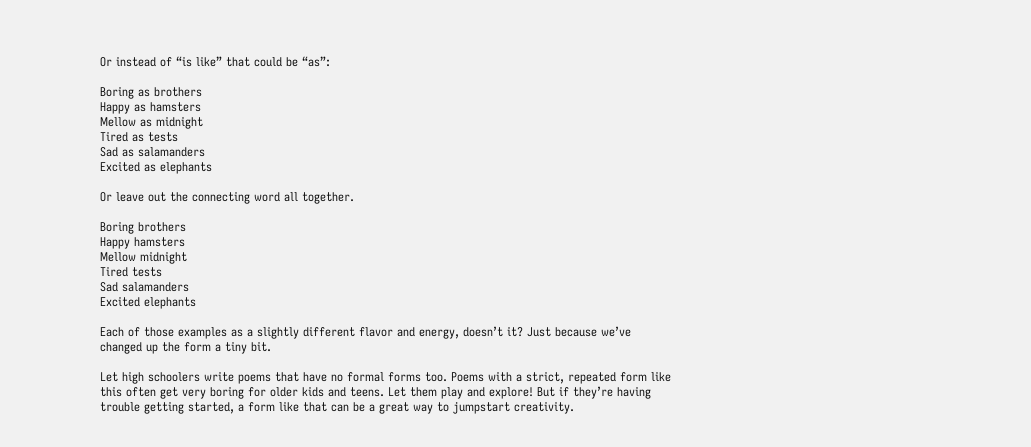Or instead of “is like” that could be “as”:

Boring as brothers
Happy as hamsters
Mellow as midnight
Tired as tests
Sad as salamanders
Excited as elephants

Or leave out the connecting word all together.

Boring brothers
Happy hamsters
Mellow midnight
Tired tests
Sad salamanders
Excited elephants

Each of those examples as a slightly different flavor and energy, doesn’t it? Just because we’ve changed up the form a tiny bit.

Let high schoolers write poems that have no formal forms too. Poems with a strict, repeated form like this often get very boring for older kids and teens. Let them play and explore! But if they’re having trouble getting started, a form like that can be a great way to jumpstart creativity.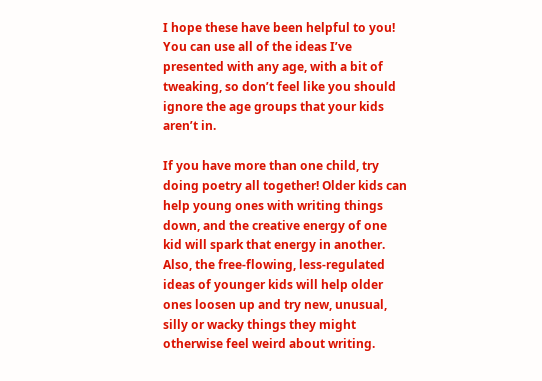I hope these have been helpful to you! You can use all of the ideas I’ve presented with any age, with a bit of tweaking, so don’t feel like you should ignore the age groups that your kids aren’t in.

If you have more than one child, try doing poetry all together! Older kids can help young ones with writing things down, and the creative energy of one kid will spark that energy in another. Also, the free-flowing, less-regulated ideas of younger kids will help older ones loosen up and try new, unusual, silly or wacky things they might otherwise feel weird about writing.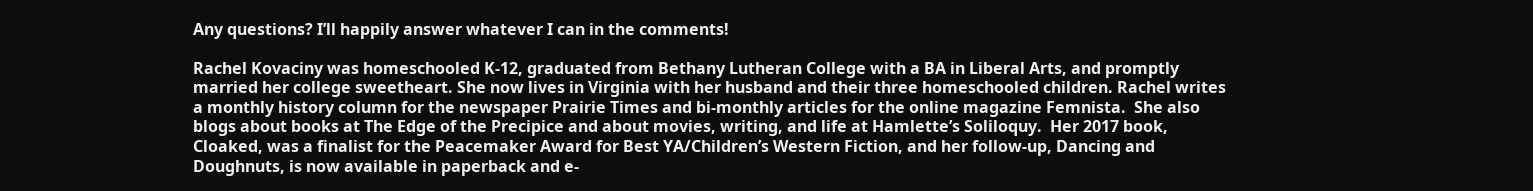Any questions? I’ll happily answer whatever I can in the comments!

Rachel Kovaciny was homeschooled K-12, graduated from Bethany Lutheran College with a BA in Liberal Arts, and promptly married her college sweetheart. She now lives in Virginia with her husband and their three homeschooled children. Rachel writes a monthly history column for the newspaper Prairie Times and bi-monthly articles for the online magazine Femnista.  She also blogs about books at The Edge of the Precipice and about movies, writing, and life at Hamlette’s Soliloquy.  Her 2017 book, Cloaked, was a finalist for the Peacemaker Award for Best YA/Children’s Western Fiction, and her follow-up, Dancing and Doughnuts, is now available in paperback and e-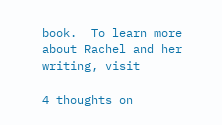book.  To learn more about Rachel and her writing, visit

4 thoughts on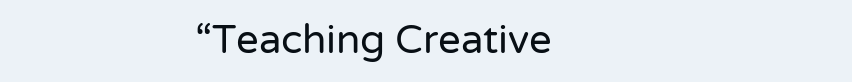“Teaching Creative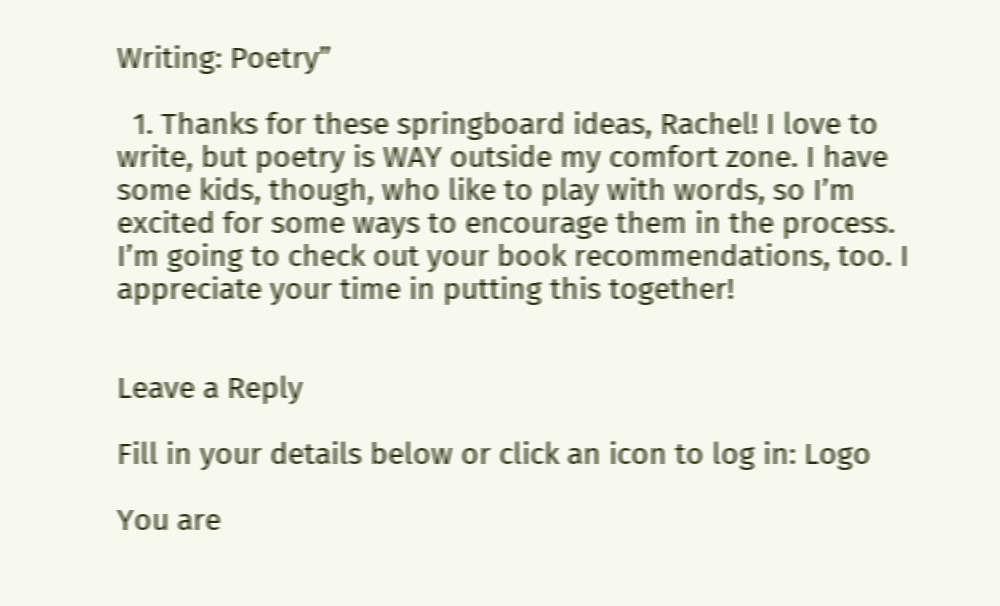Writing: Poetry”

  1. Thanks for these springboard ideas, Rachel! I love to write, but poetry is WAY outside my comfort zone. I have some kids, though, who like to play with words, so I’m excited for some ways to encourage them in the process. I’m going to check out your book recommendations, too. I appreciate your time in putting this together!


Leave a Reply

Fill in your details below or click an icon to log in: Logo

You are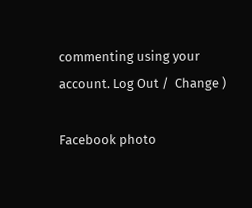commenting using your account. Log Out /  Change )

Facebook photo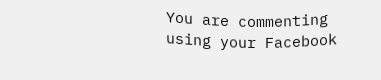You are commenting using your Facebook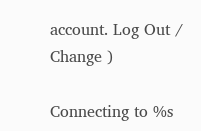account. Log Out /  Change )

Connecting to %s